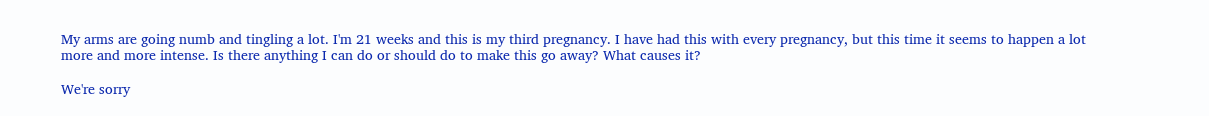My arms are going numb and tingling a lot. I'm 21 weeks and this is my third pregnancy. I have had this with every pregnancy, but this time it seems to happen a lot more and more intense. Is there anything I can do or should do to make this go away? What causes it?

We're sorry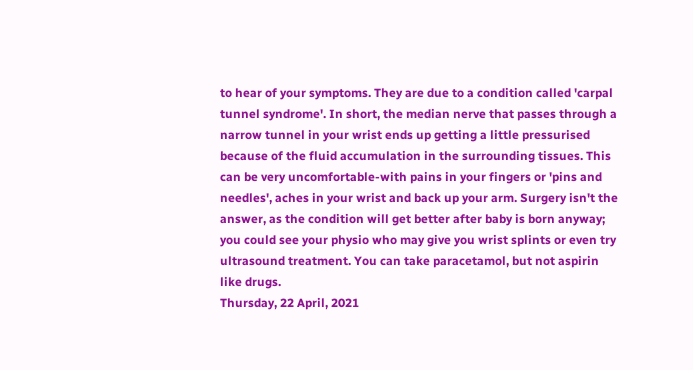to hear of your symptoms. They are due to a condition called 'carpal tunnel syndrome'. In short, the median nerve that passes through a narrow tunnel in your wrist ends up getting a little pressurised because of the fluid accumulation in the surrounding tissues. This can be very uncomfortable-with pains in your fingers or 'pins and needles', aches in your wrist and back up your arm. Surgery isn't the answer, as the condition will get better after baby is born anyway; you could see your physio who may give you wrist splints or even try ultrasound treatment. You can take paracetamol, but not aspirin like drugs.
Thursday, 22 April, 2021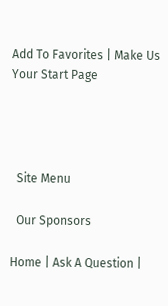Add To Favorites | Make Us Your Start Page




  Site Menu

  Our Sponsors

Home | Ask A Question |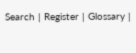Search | Register | Glossary |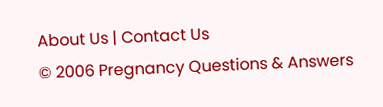About Us | Contact Us
© 2006 Pregnancy Questions & Answers